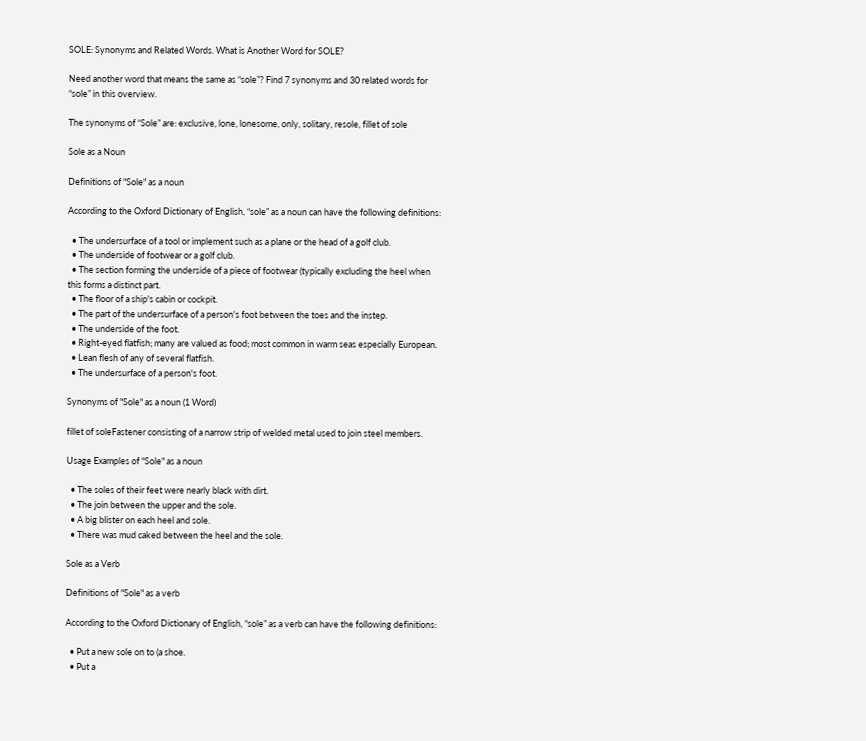SOLE: Synonyms and Related Words. What is Another Word for SOLE?

Need another word that means the same as “sole”? Find 7 synonyms and 30 related words for “sole” in this overview.

The synonyms of “Sole” are: exclusive, lone, lonesome, only, solitary, resole, fillet of sole

Sole as a Noun

Definitions of "Sole" as a noun

According to the Oxford Dictionary of English, “sole” as a noun can have the following definitions:

  • The undersurface of a tool or implement such as a plane or the head of a golf club.
  • The underside of footwear or a golf club.
  • The section forming the underside of a piece of footwear (typically excluding the heel when this forms a distinct part.
  • The floor of a ship's cabin or cockpit.
  • The part of the undersurface of a person's foot between the toes and the instep.
  • The underside of the foot.
  • Right-eyed flatfish; many are valued as food; most common in warm seas especially European.
  • Lean flesh of any of several flatfish.
  • The undersurface of a person's foot.

Synonyms of "Sole" as a noun (1 Word)

fillet of soleFastener consisting of a narrow strip of welded metal used to join steel members.

Usage Examples of "Sole" as a noun

  • The soles of their feet were nearly black with dirt.
  • The join between the upper and the sole.
  • A big blister on each heel and sole.
  • There was mud caked between the heel and the sole.

Sole as a Verb

Definitions of "Sole" as a verb

According to the Oxford Dictionary of English, “sole” as a verb can have the following definitions:

  • Put a new sole on to (a shoe.
  • Put a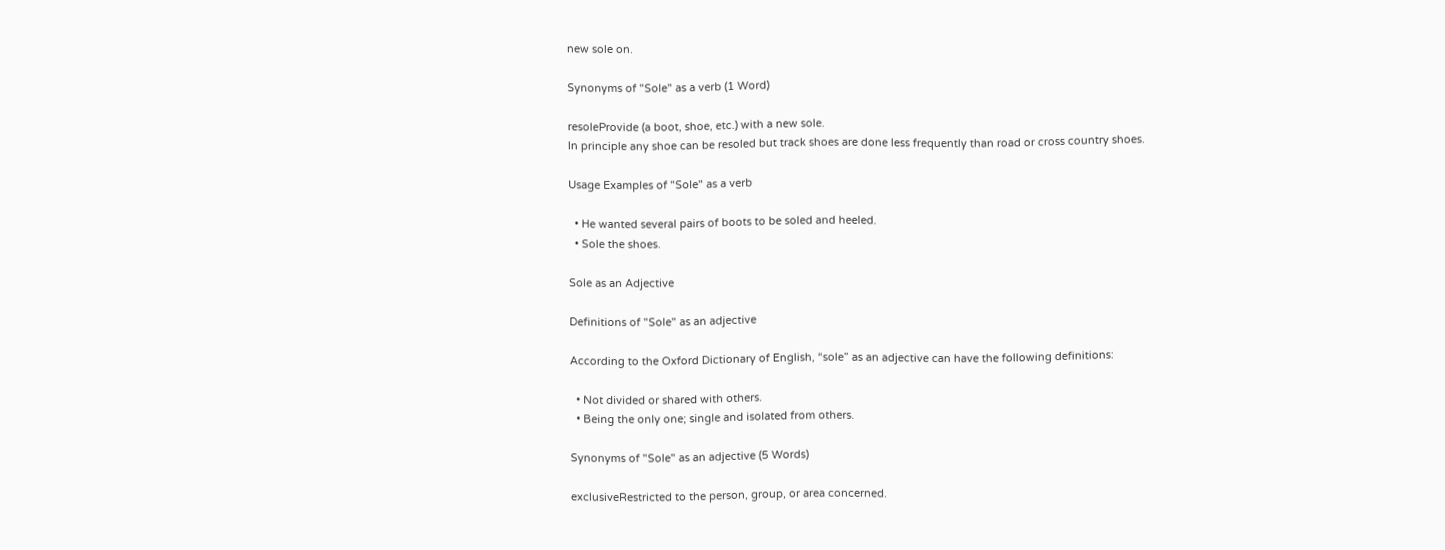new sole on.

Synonyms of "Sole" as a verb (1 Word)

resoleProvide (a boot, shoe, etc.) with a new sole.
In principle any shoe can be resoled but track shoes are done less frequently than road or cross country shoes.

Usage Examples of "Sole" as a verb

  • He wanted several pairs of boots to be soled and heeled.
  • Sole the shoes.

Sole as an Adjective

Definitions of "Sole" as an adjective

According to the Oxford Dictionary of English, “sole” as an adjective can have the following definitions:

  • Not divided or shared with others.
  • Being the only one; single and isolated from others.

Synonyms of "Sole" as an adjective (5 Words)

exclusiveRestricted to the person, group, or area concerned.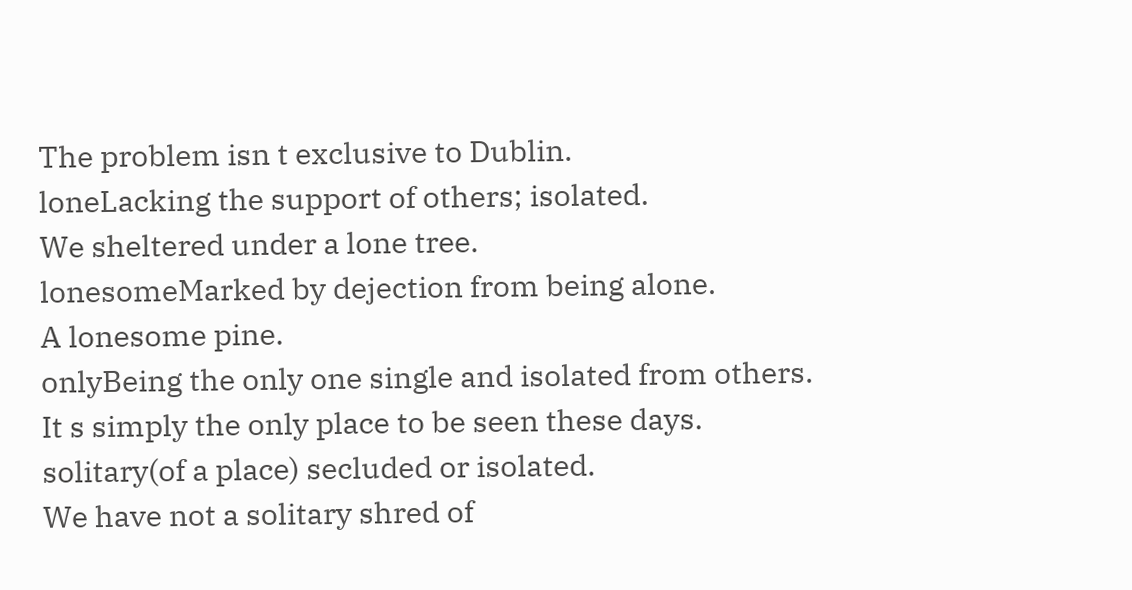The problem isn t exclusive to Dublin.
loneLacking the support of others; isolated.
We sheltered under a lone tree.
lonesomeMarked by dejection from being alone.
A lonesome pine.
onlyBeing the only one single and isolated from others.
It s simply the only place to be seen these days.
solitary(of a place) secluded or isolated.
We have not a solitary shred of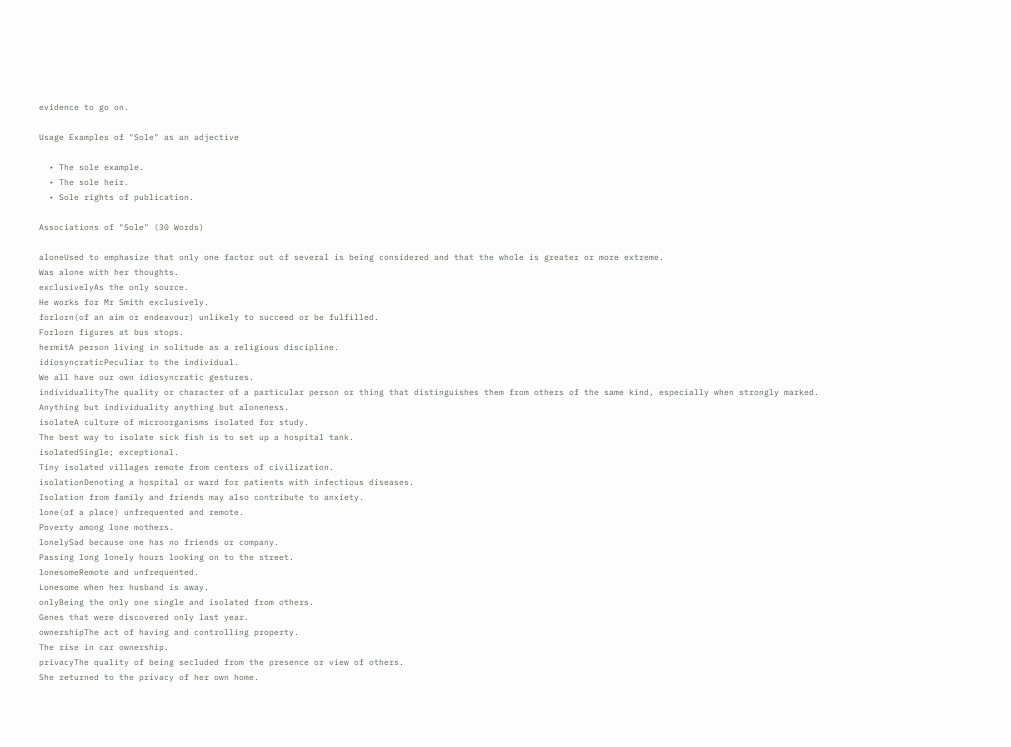evidence to go on.

Usage Examples of "Sole" as an adjective

  • The sole example.
  • The sole heir.
  • Sole rights of publication.

Associations of "Sole" (30 Words)

aloneUsed to emphasize that only one factor out of several is being considered and that the whole is greater or more extreme.
Was alone with her thoughts.
exclusivelyAs the only source.
He works for Mr Smith exclusively.
forlorn(of an aim or endeavour) unlikely to succeed or be fulfilled.
Forlorn figures at bus stops.
hermitA person living in solitude as a religious discipline.
idiosyncraticPeculiar to the individual.
We all have our own idiosyncratic gestures.
individualityThe quality or character of a particular person or thing that distinguishes them from others of the same kind, especially when strongly marked.
Anything but individuality anything but aloneness.
isolateA culture of microorganisms isolated for study.
The best way to isolate sick fish is to set up a hospital tank.
isolatedSingle; exceptional.
Tiny isolated villages remote from centers of civilization.
isolationDenoting a hospital or ward for patients with infectious diseases.
Isolation from family and friends may also contribute to anxiety.
lone(of a place) unfrequented and remote.
Poverty among lone mothers.
lonelySad because one has no friends or company.
Passing long lonely hours looking on to the street.
lonesomeRemote and unfrequented.
Lonesome when her husband is away.
onlyBeing the only one single and isolated from others.
Genes that were discovered only last year.
ownershipThe act of having and controlling property.
The rise in car ownership.
privacyThe quality of being secluded from the presence or view of others.
She returned to the privacy of her own home.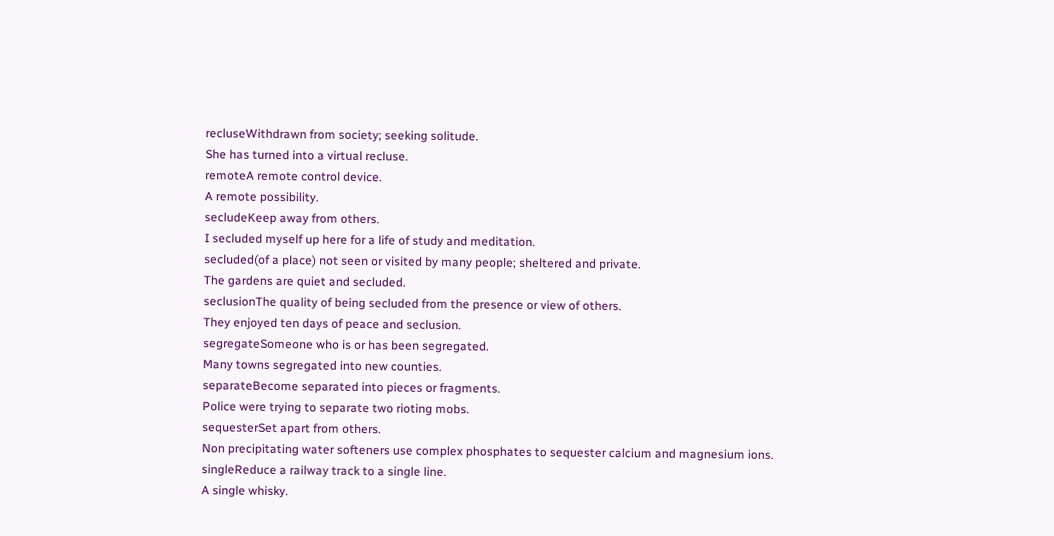recluseWithdrawn from society; seeking solitude.
She has turned into a virtual recluse.
remoteA remote control device.
A remote possibility.
secludeKeep away from others.
I secluded myself up here for a life of study and meditation.
secluded(of a place) not seen or visited by many people; sheltered and private.
The gardens are quiet and secluded.
seclusionThe quality of being secluded from the presence or view of others.
They enjoyed ten days of peace and seclusion.
segregateSomeone who is or has been segregated.
Many towns segregated into new counties.
separateBecome separated into pieces or fragments.
Police were trying to separate two rioting mobs.
sequesterSet apart from others.
Non precipitating water softeners use complex phosphates to sequester calcium and magnesium ions.
singleReduce a railway track to a single line.
A single whisky.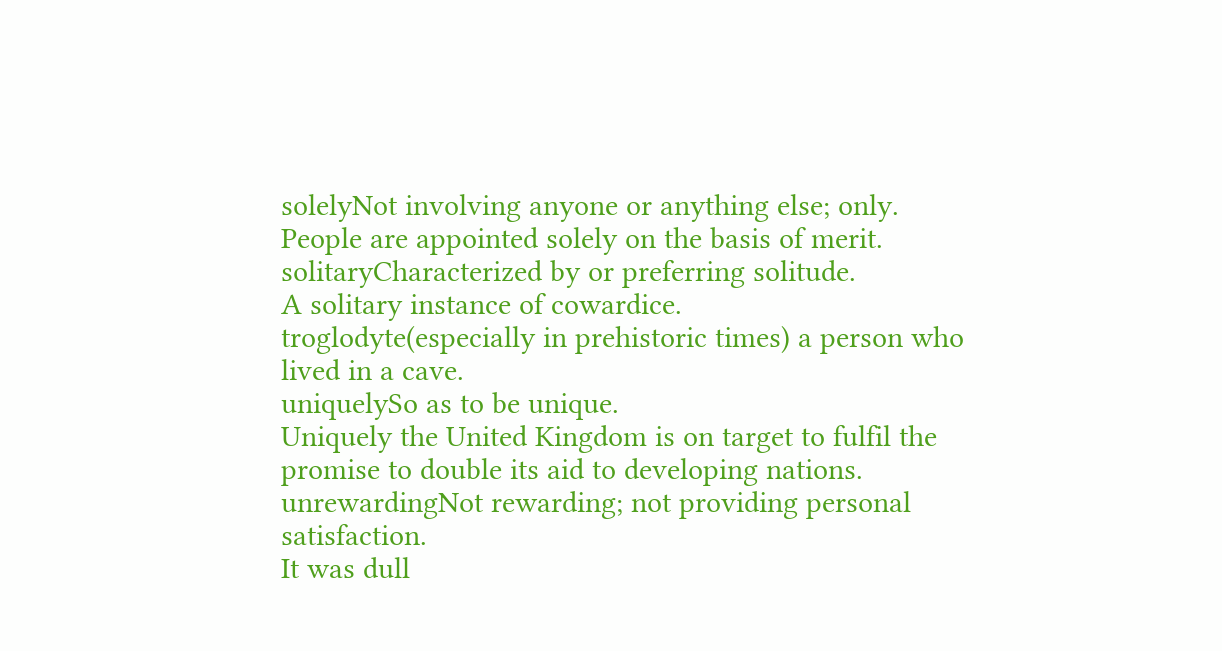solelyNot involving anyone or anything else; only.
People are appointed solely on the basis of merit.
solitaryCharacterized by or preferring solitude.
A solitary instance of cowardice.
troglodyte(especially in prehistoric times) a person who lived in a cave.
uniquelySo as to be unique.
Uniquely the United Kingdom is on target to fulfil the promise to double its aid to developing nations.
unrewardingNot rewarding; not providing personal satisfaction.
It was dull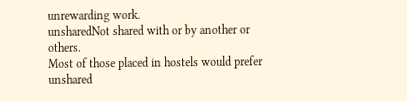unrewarding work.
unsharedNot shared with or by another or others.
Most of those placed in hostels would prefer unshared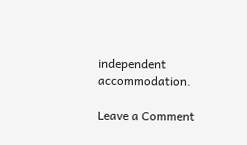independent accommodation.

Leave a Comment